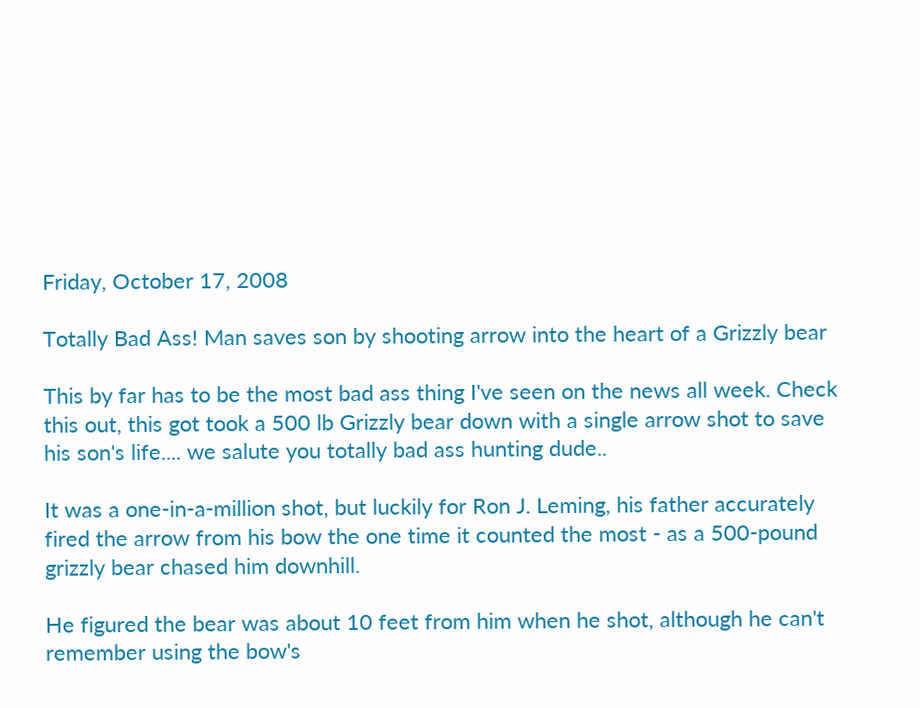Friday, October 17, 2008

Totally Bad Ass! Man saves son by shooting arrow into the heart of a Grizzly bear

This by far has to be the most bad ass thing I've seen on the news all week. Check this out, this got took a 500 lb Grizzly bear down with a single arrow shot to save his son's life.... we salute you totally bad ass hunting dude..

It was a one-in-a-million shot, but luckily for Ron J. Leming, his father accurately fired the arrow from his bow the one time it counted the most - as a 500-pound grizzly bear chased him downhill.

He figured the bear was about 10 feet from him when he shot, although he can't remember using the bow's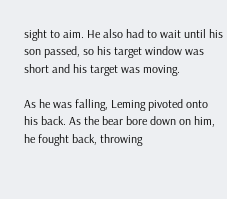sight to aim. He also had to wait until his son passed, so his target window was short and his target was moving.

As he was falling, Leming pivoted onto his back. As the bear bore down on him, he fought back, throwing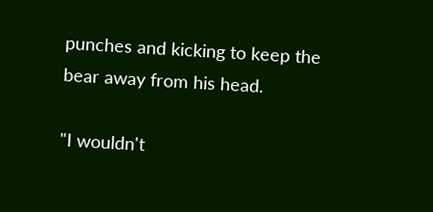punches and kicking to keep the bear away from his head.

"I wouldn't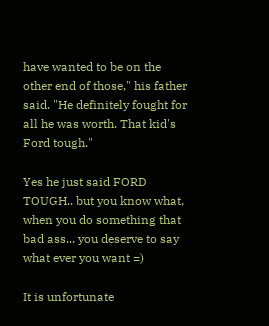have wanted to be on the other end of those," his father said. "He definitely fought for all he was worth. That kid's Ford tough."

Yes he just said FORD TOUGH.. but you know what, when you do something that bad ass... you deserve to say what ever you want =)

It is unfortunate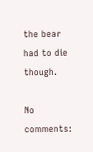the bear had to die though.

No comments: